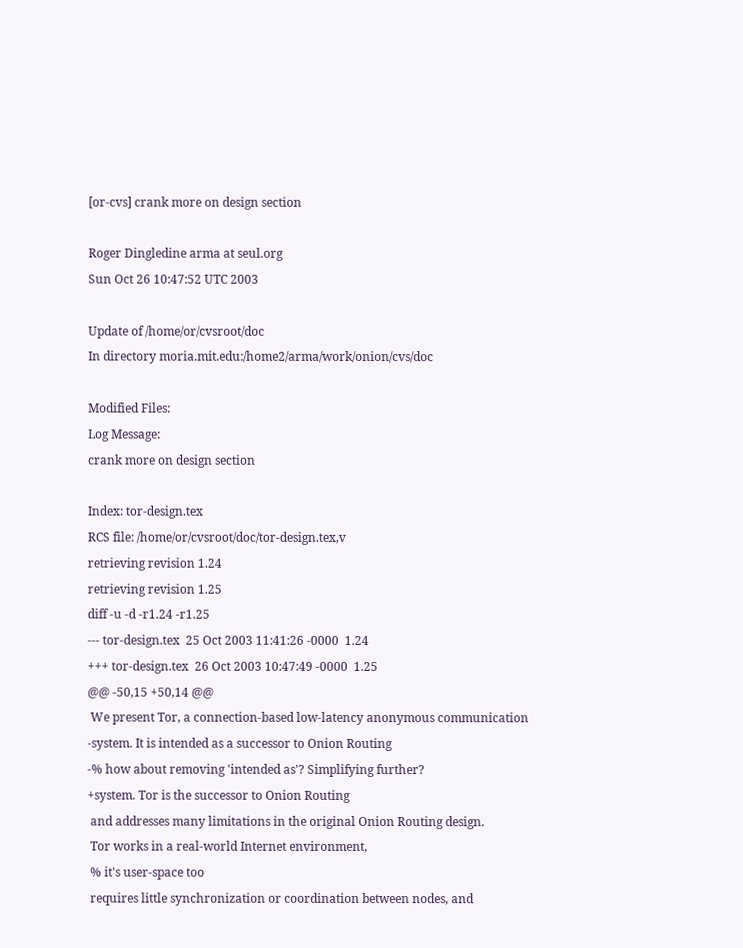[or-cvs] crank more on design section

Roger Dingledine arma at seul.org
Sun Oct 26 10:47:52 UTC 2003

Update of /home/or/cvsroot/doc
In directory moria.mit.edu:/home2/arma/work/onion/cvs/doc

Modified Files:
Log Message:
crank more on design section

Index: tor-design.tex
RCS file: /home/or/cvsroot/doc/tor-design.tex,v
retrieving revision 1.24
retrieving revision 1.25
diff -u -d -r1.24 -r1.25
--- tor-design.tex  25 Oct 2003 11:41:26 -0000  1.24
+++ tor-design.tex  26 Oct 2003 10:47:49 -0000  1.25
@@ -50,15 +50,14 @@
 We present Tor, a connection-based low-latency anonymous communication
-system. It is intended as a successor to Onion Routing
-% how about removing 'intended as'? Simplifying further?
+system. Tor is the successor to Onion Routing
 and addresses many limitations in the original Onion Routing design.
 Tor works in a real-world Internet environment,
 % it's user-space too
 requires little synchronization or coordination between nodes, and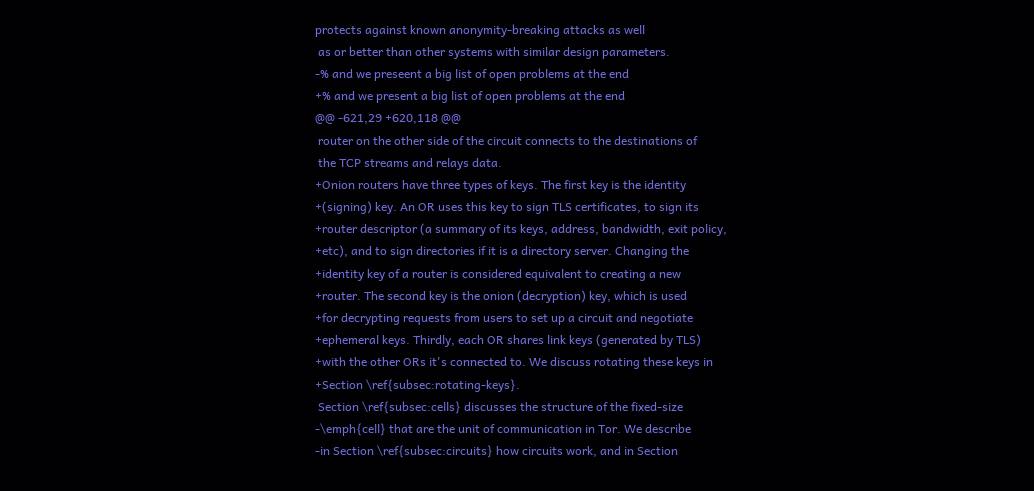protects against known anonymity-breaking attacks as well
 as or better than other systems with similar design parameters.
-% and we preseent a big list of open problems at the end
+% and we present a big list of open problems at the end
@@ -621,29 +620,118 @@
 router on the other side of the circuit connects to the destinations of
 the TCP streams and relays data.
+Onion routers have three types of keys. The first key is the identity
+(signing) key. An OR uses this key to sign TLS certificates, to sign its
+router descriptor (a summary of its keys, address, bandwidth, exit policy,
+etc), and to sign directories if it is a directory server. Changing the
+identity key of a router is considered equivalent to creating a new
+router. The second key is the onion (decryption) key, which is used
+for decrypting requests from users to set up a circuit and negotiate
+ephemeral keys. Thirdly, each OR shares link keys (generated by TLS)
+with the other ORs it's connected to. We discuss rotating these keys in
+Section \ref{subsec:rotating-keys}.
 Section \ref{subsec:cells} discusses the structure of the fixed-size
-\emph{cell} that are the unit of communication in Tor. We describe
-in Section \ref{subsec:circuits} how circuits work, and in Section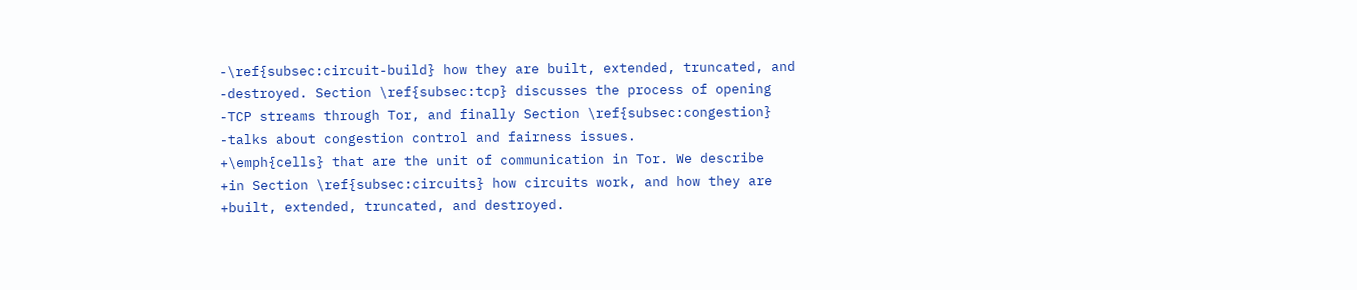-\ref{subsec:circuit-build} how they are built, extended, truncated, and
-destroyed. Section \ref{subsec:tcp} discusses the process of opening
-TCP streams through Tor, and finally Section \ref{subsec:congestion}
-talks about congestion control and fairness issues.
+\emph{cells} that are the unit of communication in Tor. We describe
+in Section \ref{subsec:circuits} how circuits work, and how they are
+built, extended, truncated, and destroyed.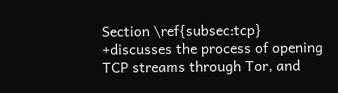Section \ref{subsec:tcp}
+discusses the process of opening TCP streams through Tor, and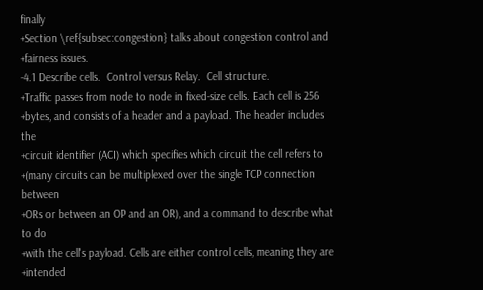finally
+Section \ref{subsec:congestion} talks about congestion control and
+fairness issues.
-4.1 Describe cells.  Control versus Relay.  Cell structure.
+Traffic passes from node to node in fixed-size cells. Each cell is 256
+bytes, and consists of a header and a payload. The header includes the
+circuit identifier (ACI) which specifies which circuit the cell refers to
+(many circuits can be multiplexed over the single TCP connection between
+ORs or between an OP and an OR), and a command to describe what to do
+with the cell's payload. Cells are either control cells, meaning they are
+intended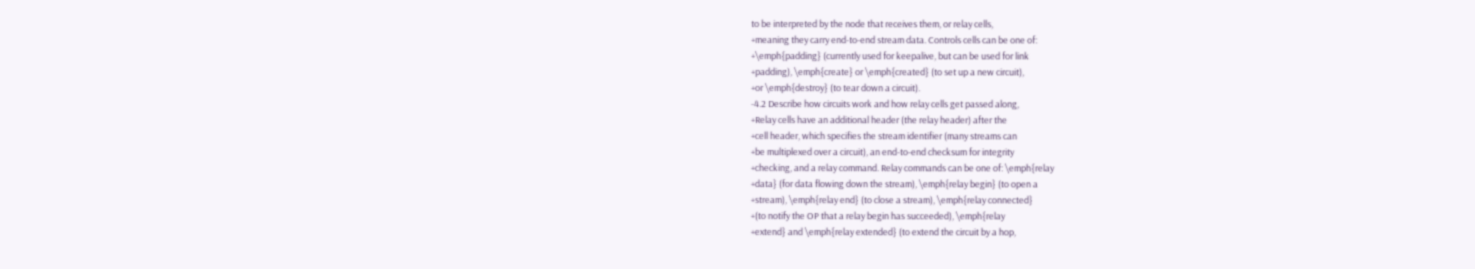to be interpreted by the node that receives them, or relay cells,
+meaning they carry end-to-end stream data. Controls cells can be one of:
+\emph{padding} (currently used for keepalive, but can be used for link
+padding), \emph{create} or \emph{created} (to set up a new circuit),
+or \emph{destroy} (to tear down a circuit).
-4.2 Describe how circuits work and how relay cells get passed along,
+Relay cells have an additional header (the relay header) after the
+cell header, which specifies the stream identifier (many streams can
+be multiplexed over a circuit), an end-to-end checksum for integrity
+checking, and a relay command. Relay commands can be one of: \emph{relay
+data} (for data flowing down the stream), \emph{relay begin} (to open a
+stream), \emph{relay end} (to close a stream), \emph{relay connected}
+(to notify the OP that a relay begin has succeeded), \emph{relay
+extend} and \emph{relay extended} (to extend the circuit by a hop,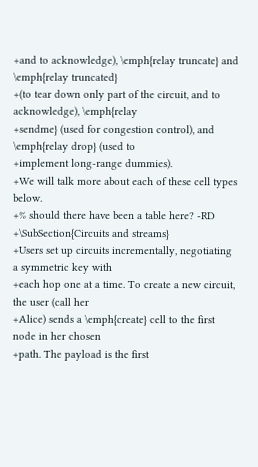+and to acknowledge), \emph{relay truncate} and \emph{relay truncated}
+(to tear down only part of the circuit, and to acknowledge), \emph{relay
+sendme} (used for congestion control), and \emph{relay drop} (used to
+implement long-range dummies).
+We will talk more about each of these cell types below.
+% should there have been a table here? -RD
+\SubSection{Circuits and streams}
+Users set up circuits incrementally, negotiating a symmetric key with
+each hop one at a time. To create a new circuit, the user (call her
+Alice) sends a \emph{create} cell to the first node in her chosen
+path. The payload is the first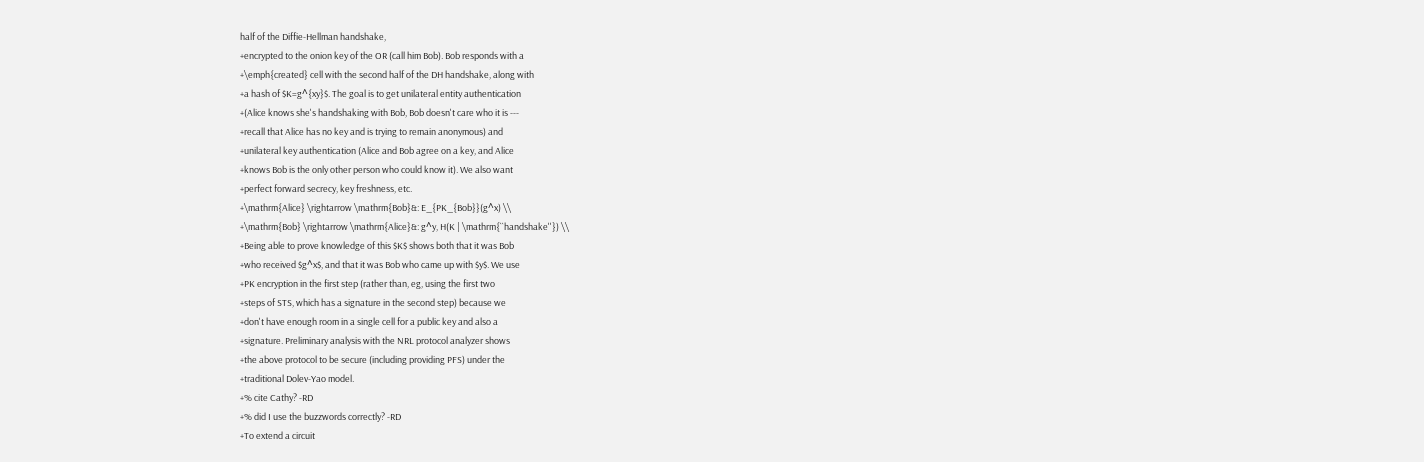half of the Diffie-Hellman handshake,
+encrypted to the onion key of the OR (call him Bob). Bob responds with a
+\emph{created} cell with the second half of the DH handshake, along with
+a hash of $K=g^{xy}$. The goal is to get unilateral entity authentication
+(Alice knows she's handshaking with Bob, Bob doesn't care who it is ---
+recall that Alice has no key and is trying to remain anonymous) and
+unilateral key authentication (Alice and Bob agree on a key, and Alice
+knows Bob is the only other person who could know it). We also want
+perfect forward secrecy, key freshness, etc.
+\mathrm{Alice} \rightarrow \mathrm{Bob}&: E_{PK_{Bob}}(g^x) \\
+\mathrm{Bob} \rightarrow \mathrm{Alice}&: g^y, H(K | \mathrm{``handshake''}) \\
+Being able to prove knowledge of this $K$ shows both that it was Bob
+who received $g^x$, and that it was Bob who came up with $y$. We use
+PK encryption in the first step (rather than, eg, using the first two
+steps of STS, which has a signature in the second step) because we
+don't have enough room in a single cell for a public key and also a
+signature. Preliminary analysis with the NRL protocol analyzer shows
+the above protocol to be secure (including providing PFS) under the
+traditional Dolev-Yao model.
+% cite Cathy? -RD
+% did I use the buzzwords correctly? -RD
+To extend a circuit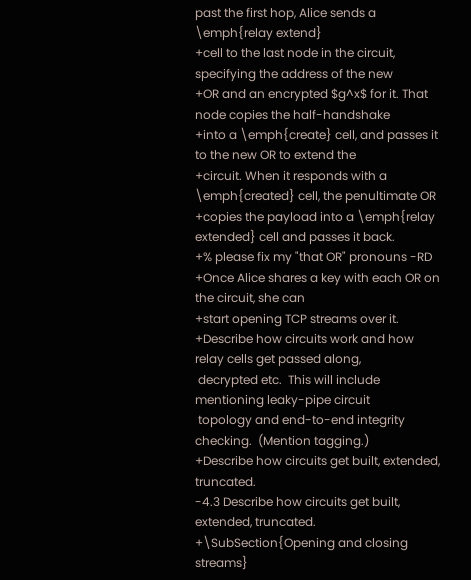past the first hop, Alice sends a \emph{relay extend}
+cell to the last node in the circuit, specifying the address of the new
+OR and an encrypted $g^x$ for it. That node copies the half-handshake
+into a \emph{create} cell, and passes it to the new OR to extend the
+circuit. When it responds with a \emph{created} cell, the penultimate OR
+copies the payload into a \emph{relay extended} cell and passes it back.
+% please fix my "that OR" pronouns -RD
+Once Alice shares a key with each OR on the circuit, she can
+start opening TCP streams over it.
+Describe how circuits work and how relay cells get passed along,
 decrypted etc.  This will include mentioning leaky-pipe circuit
 topology and end-to-end integrity checking.  (Mention tagging.)
+Describe how circuits get built, extended, truncated.
-4.3 Describe how circuits get built, extended, truncated.
+\SubSection{Opening and closing streams}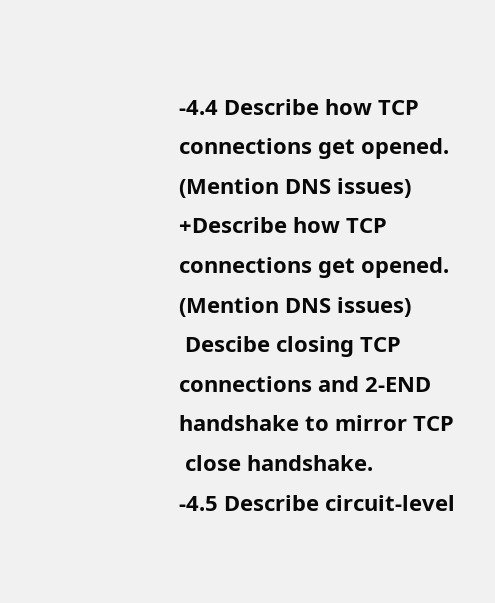-4.4 Describe how TCP connections get opened.  (Mention DNS issues)
+Describe how TCP connections get opened.  (Mention DNS issues)
 Descibe closing TCP connections and 2-END handshake to mirror TCP
 close handshake.
-4.5 Describe circuit-level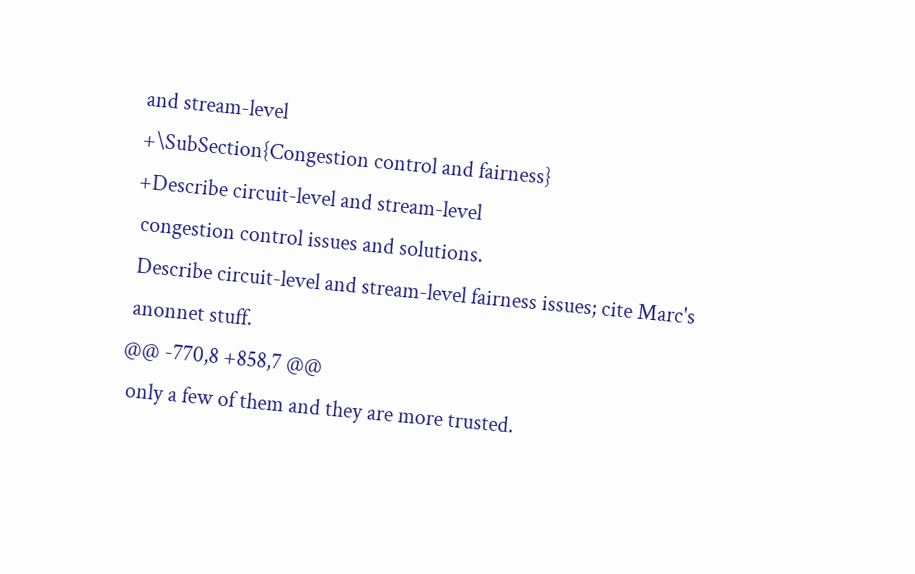and stream-level
+\SubSection{Congestion control and fairness}
+Describe circuit-level and stream-level
 congestion control issues and solutions.
 Describe circuit-level and stream-level fairness issues; cite Marc's
 anonnet stuff.
@@ -770,8 +858,7 @@
 only a few of them and they are more trusted.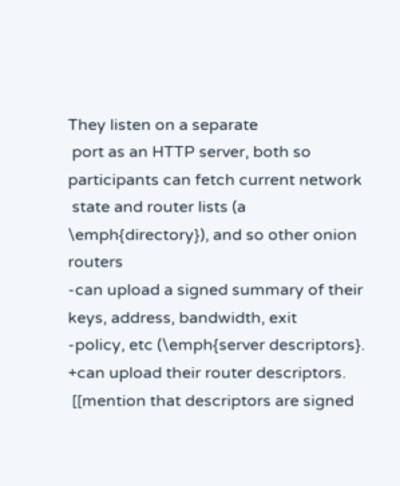They listen on a separate
 port as an HTTP server, both so participants can fetch current network
 state and router lists (a \emph{directory}), and so other onion routers
-can upload a signed summary of their keys, address, bandwidth, exit
-policy, etc (\emph{server descriptors}.
+can upload their router descriptors.
 [[mention that descriptors are signed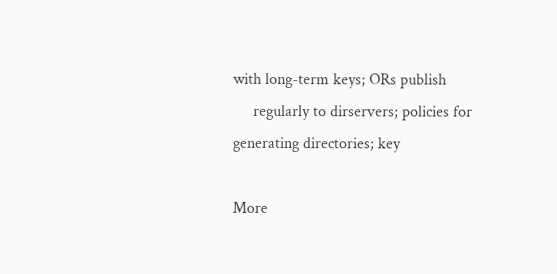with long-term keys; ORs publish
     regularly to dirservers; policies for generating directories; key

More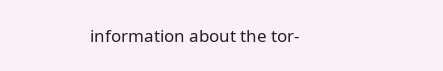information about the tor-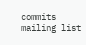commits mailing list